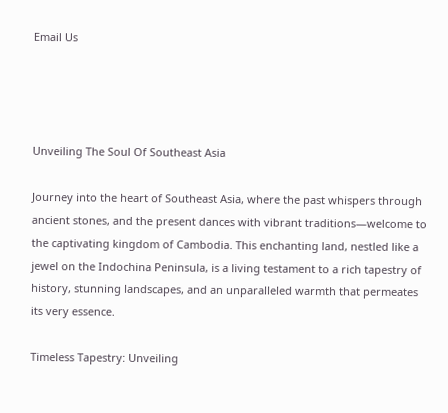Email Us




Unveiling The Soul Of Southeast Asia

Journey into the heart of Southeast Asia, where the past whispers through ancient stones, and the present dances with vibrant traditions—welcome to the captivating kingdom of Cambodia. This enchanting land, nestled like a jewel on the Indochina Peninsula, is a living testament to a rich tapestry of history, stunning landscapes, and an unparalleled warmth that permeates its very essence.

Timeless Tapestry: Unveiling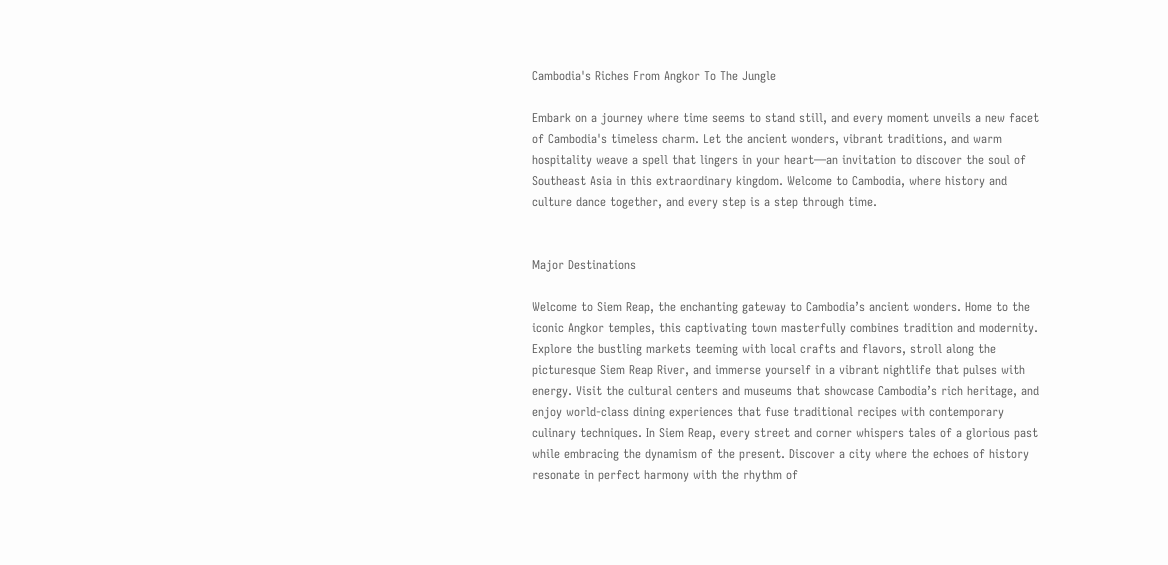Cambodia's Riches From Angkor To The Jungle

Embark on a journey where time seems to stand still, and every moment unveils a new facet of Cambodia's timeless charm. Let the ancient wonders, vibrant traditions, and warm hospitality weave a spell that lingers in your heart—an invitation to discover the soul of Southeast Asia in this extraordinary kingdom. Welcome to Cambodia, where history and culture dance together, and every step is a step through time.


Major Destinations

Welcome to Siem Reap, the enchanting gateway to Cambodia’s ancient wonders. Home to the iconic Angkor temples, this captivating town masterfully combines tradition and modernity. Explore the bustling markets teeming with local crafts and flavors, stroll along the picturesque Siem Reap River, and immerse yourself in a vibrant nightlife that pulses with energy. Visit the cultural centers and museums that showcase Cambodia’s rich heritage, and enjoy world-class dining experiences that fuse traditional recipes with contemporary culinary techniques. In Siem Reap, every street and corner whispers tales of a glorious past while embracing the dynamism of the present. Discover a city where the echoes of history resonate in perfect harmony with the rhythm of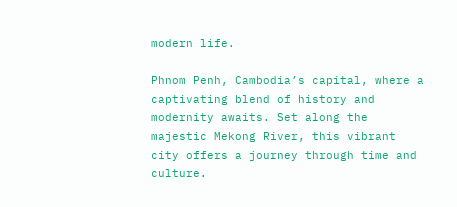modern life.

Phnom Penh, Cambodia’s capital, where a captivating blend of history and modernity awaits. Set along the majestic Mekong River, this vibrant city offers a journey through time and culture.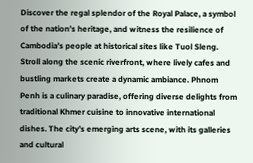Discover the regal splendor of the Royal Palace, a symbol of the nation’s heritage, and witness the resilience of Cambodia’s people at historical sites like Tuol Sleng. Stroll along the scenic riverfront, where lively cafes and bustling markets create a dynamic ambiance. Phnom Penh is a culinary paradise, offering diverse delights from traditional Khmer cuisine to innovative international dishes. The city’s emerging arts scene, with its galleries and cultural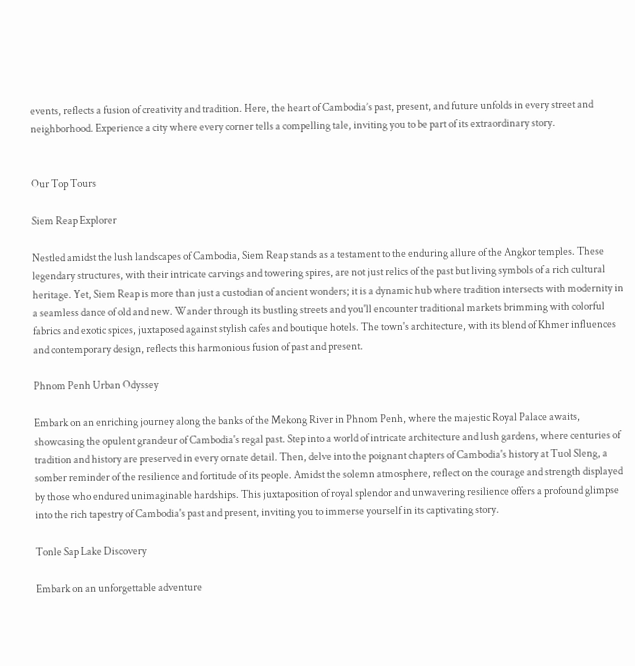events, reflects a fusion of creativity and tradition. Here, the heart of Cambodia’s past, present, and future unfolds in every street and neighborhood. Experience a city where every corner tells a compelling tale, inviting you to be part of its extraordinary story.


Our Top Tours

Siem Reap Explorer

Nestled amidst the lush landscapes of Cambodia, Siem Reap stands as a testament to the enduring allure of the Angkor temples. These legendary structures, with their intricate carvings and towering spires, are not just relics of the past but living symbols of a rich cultural heritage. Yet, Siem Reap is more than just a custodian of ancient wonders; it is a dynamic hub where tradition intersects with modernity in a seamless dance of old and new. Wander through its bustling streets and you'll encounter traditional markets brimming with colorful fabrics and exotic spices, juxtaposed against stylish cafes and boutique hotels. The town's architecture, with its blend of Khmer influences and contemporary design, reflects this harmonious fusion of past and present.

Phnom Penh Urban Odyssey

Embark on an enriching journey along the banks of the Mekong River in Phnom Penh, where the majestic Royal Palace awaits, showcasing the opulent grandeur of Cambodia's regal past. Step into a world of intricate architecture and lush gardens, where centuries of tradition and history are preserved in every ornate detail. Then, delve into the poignant chapters of Cambodia's history at Tuol Sleng, a somber reminder of the resilience and fortitude of its people. Amidst the solemn atmosphere, reflect on the courage and strength displayed by those who endured unimaginable hardships. This juxtaposition of royal splendor and unwavering resilience offers a profound glimpse into the rich tapestry of Cambodia's past and present, inviting you to immerse yourself in its captivating story.

Tonle Sap Lake Discovery

Embark on an unforgettable adventure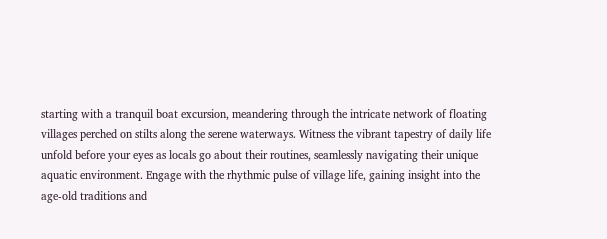starting with a tranquil boat excursion, meandering through the intricate network of floating villages perched on stilts along the serene waterways. Witness the vibrant tapestry of daily life unfold before your eyes as locals go about their routines, seamlessly navigating their unique aquatic environment. Engage with the rhythmic pulse of village life, gaining insight into the age-old traditions and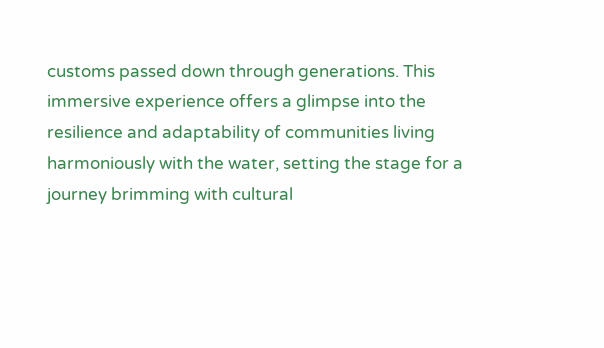customs passed down through generations. This immersive experience offers a glimpse into the resilience and adaptability of communities living harmoniously with the water, setting the stage for a journey brimming with cultural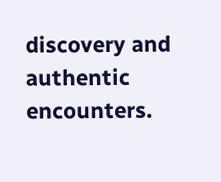discovery and authentic encounters.